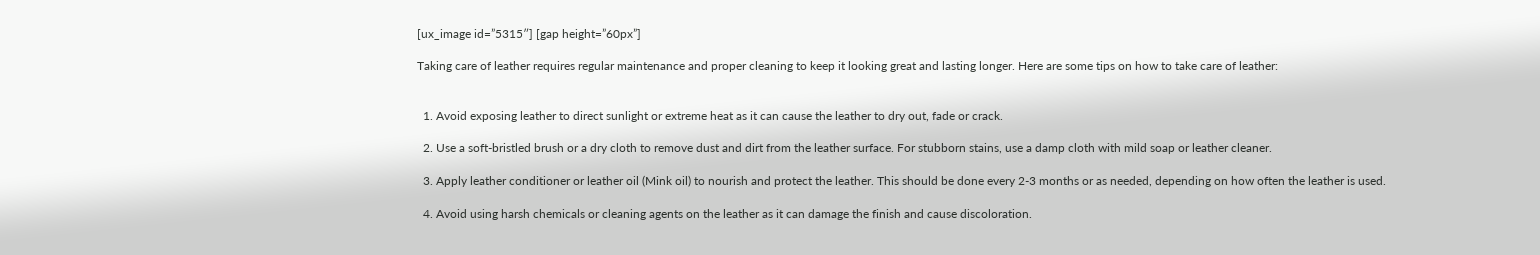[ux_image id=”5315″] [gap height=”60px”]

Taking care of leather requires regular maintenance and proper cleaning to keep it looking great and lasting longer. Here are some tips on how to take care of leather:


  1. Avoid exposing leather to direct sunlight or extreme heat as it can cause the leather to dry out, fade or crack.

  2. Use a soft-bristled brush or a dry cloth to remove dust and dirt from the leather surface. For stubborn stains, use a damp cloth with mild soap or leather cleaner.

  3. Apply leather conditioner or leather oil (Mink oil) to nourish and protect the leather. This should be done every 2-3 months or as needed, depending on how often the leather is used.

  4. Avoid using harsh chemicals or cleaning agents on the leather as it can damage the finish and cause discoloration.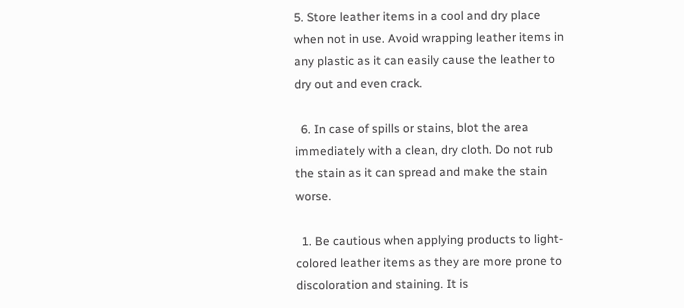5. Store leather items in a cool and dry place when not in use. Avoid wrapping leather items in any plastic as it can easily cause the leather to dry out and even crack.

  6. In case of spills or stains, blot the area immediately with a clean, dry cloth. Do not rub the stain as it can spread and make the stain worse.

  1. Be cautious when applying products to light-colored leather items as they are more prone to discoloration and staining. It is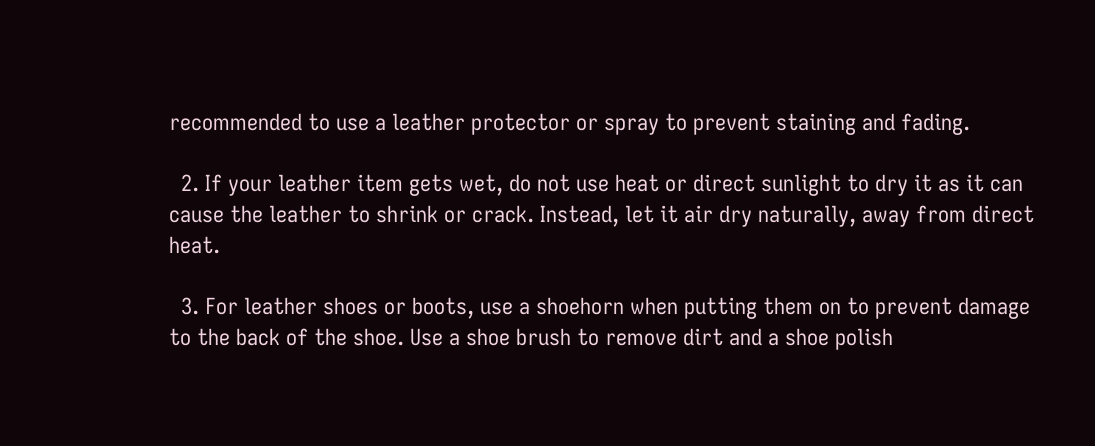recommended to use a leather protector or spray to prevent staining and fading.

  2. If your leather item gets wet, do not use heat or direct sunlight to dry it as it can cause the leather to shrink or crack. Instead, let it air dry naturally, away from direct heat.

  3. For leather shoes or boots, use a shoehorn when putting them on to prevent damage to the back of the shoe. Use a shoe brush to remove dirt and a shoe polish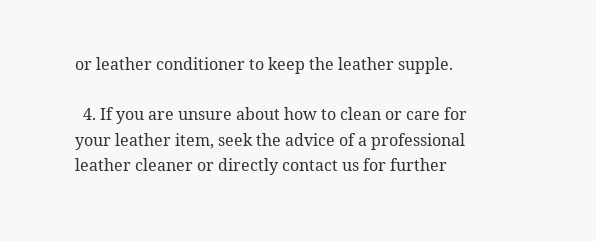or leather conditioner to keep the leather supple.

  4. If you are unsure about how to clean or care for your leather item, seek the advice of a professional leather cleaner or directly contact us for further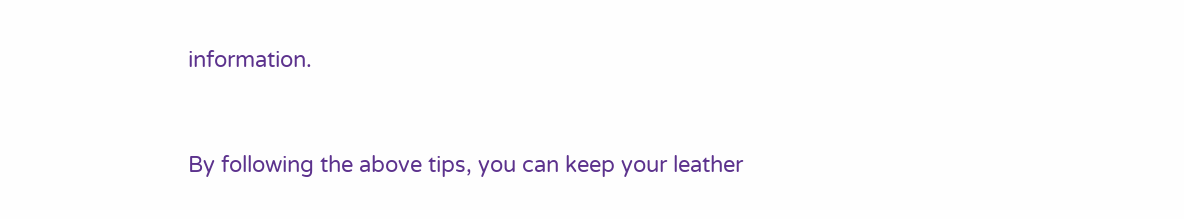information.


By following the above tips, you can keep your leather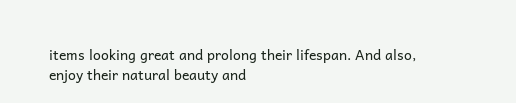items looking great and prolong their lifespan. And also, enjoy their natural beauty and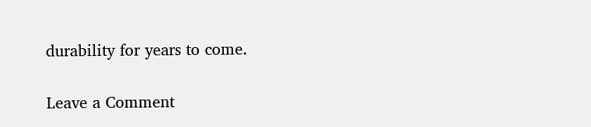durability for years to come.

Leave a Comment